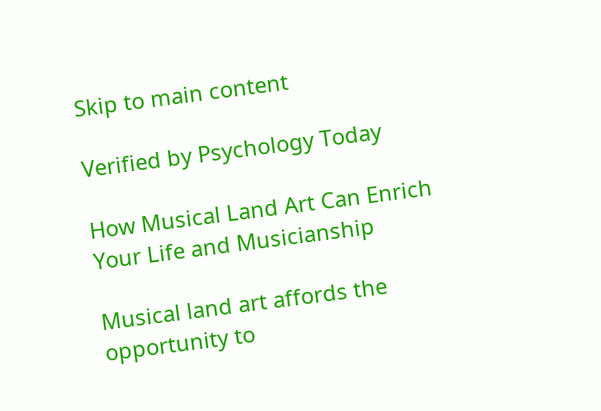Skip to main content

Verified by Psychology Today

How Musical Land Art Can Enrich Your Life and Musicianship

Musical land art affords the opportunity to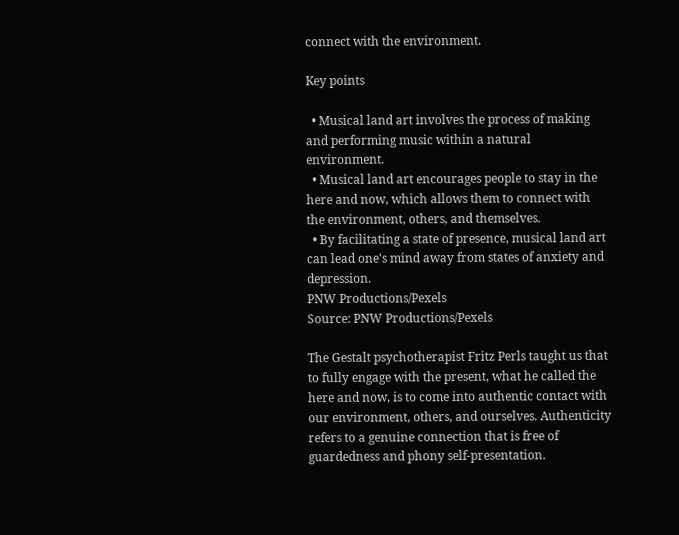connect with the environment.

Key points

  • Musical land art involves the process of making and performing music within a natural environment.
  • Musical land art encourages people to stay in the here and now, which allows them to connect with the environment, others, and themselves.
  • By facilitating a state of presence, musical land art can lead one's mind away from states of anxiety and depression.
PNW Productions/Pexels
Source: PNW Productions/Pexels

The Gestalt psychotherapist Fritz Perls taught us that to fully engage with the present, what he called the here and now, is to come into authentic contact with our environment, others, and ourselves. Authenticity refers to a genuine connection that is free of guardedness and phony self-presentation.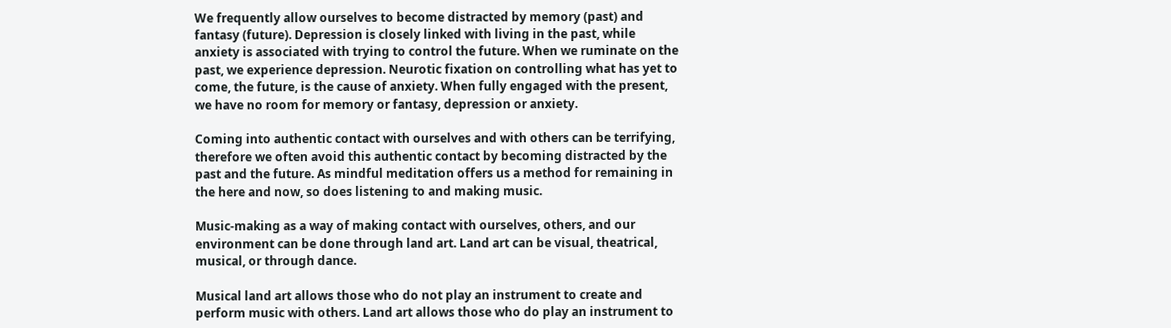We frequently allow ourselves to become distracted by memory (past) and fantasy (future). Depression is closely linked with living in the past, while anxiety is associated with trying to control the future. When we ruminate on the past, we experience depression. Neurotic fixation on controlling what has yet to come, the future, is the cause of anxiety. When fully engaged with the present, we have no room for memory or fantasy, depression or anxiety.

Coming into authentic contact with ourselves and with others can be terrifying, therefore we often avoid this authentic contact by becoming distracted by the past and the future. As mindful meditation offers us a method for remaining in the here and now, so does listening to and making music.

Music-making as a way of making contact with ourselves, others, and our environment can be done through land art. Land art can be visual, theatrical, musical, or through dance.

Musical land art allows those who do not play an instrument to create and perform music with others. Land art allows those who do play an instrument to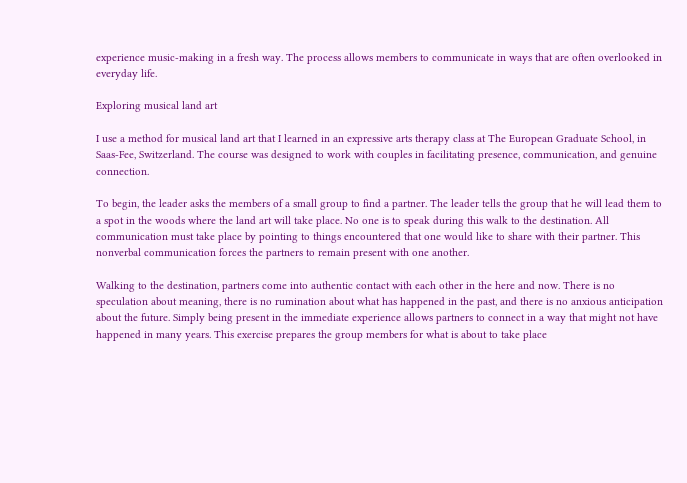experience music-making in a fresh way. The process allows members to communicate in ways that are often overlooked in everyday life.

Exploring musical land art

I use a method for musical land art that I learned in an expressive arts therapy class at The European Graduate School, in Saas-Fee, Switzerland. The course was designed to work with couples in facilitating presence, communication, and genuine connection.

To begin, the leader asks the members of a small group to find a partner. The leader tells the group that he will lead them to a spot in the woods where the land art will take place. No one is to speak during this walk to the destination. All communication must take place by pointing to things encountered that one would like to share with their partner. This nonverbal communication forces the partners to remain present with one another.

Walking to the destination, partners come into authentic contact with each other in the here and now. There is no speculation about meaning, there is no rumination about what has happened in the past, and there is no anxious anticipation about the future. Simply being present in the immediate experience allows partners to connect in a way that might not have happened in many years. This exercise prepares the group members for what is about to take place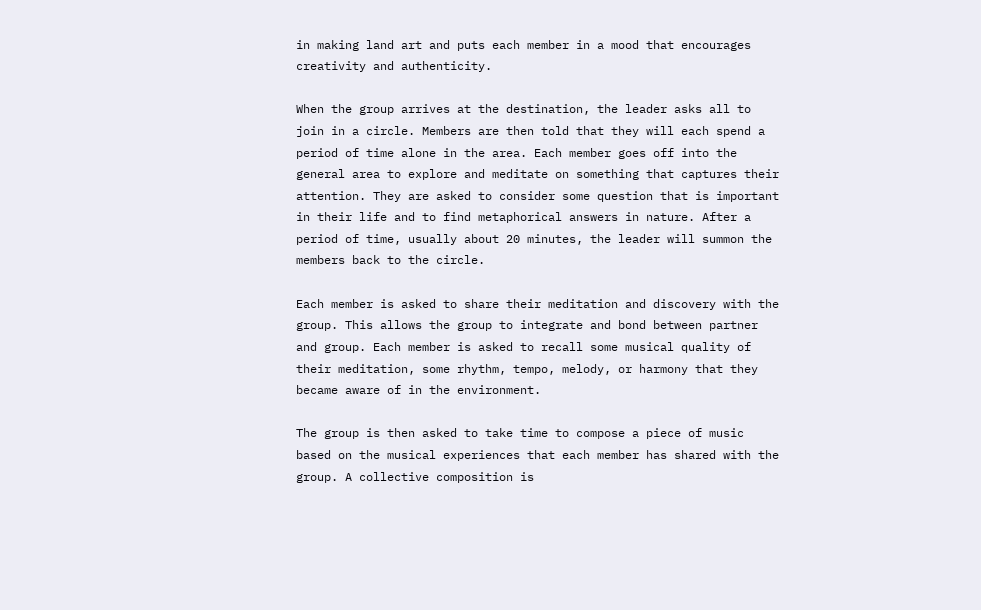in making land art and puts each member in a mood that encourages creativity and authenticity.

When the group arrives at the destination, the leader asks all to join in a circle. Members are then told that they will each spend a period of time alone in the area. Each member goes off into the general area to explore and meditate on something that captures their attention. They are asked to consider some question that is important in their life and to find metaphorical answers in nature. After a period of time, usually about 20 minutes, the leader will summon the members back to the circle.

Each member is asked to share their meditation and discovery with the group. This allows the group to integrate and bond between partner and group. Each member is asked to recall some musical quality of their meditation, some rhythm, tempo, melody, or harmony that they became aware of in the environment.

The group is then asked to take time to compose a piece of music based on the musical experiences that each member has shared with the group. A collective composition is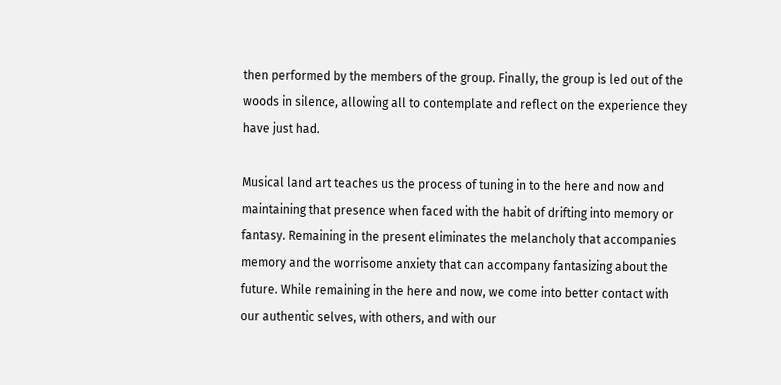then performed by the members of the group. Finally, the group is led out of the woods in silence, allowing all to contemplate and reflect on the experience they have just had.

Musical land art teaches us the process of tuning in to the here and now and maintaining that presence when faced with the habit of drifting into memory or fantasy. Remaining in the present eliminates the melancholy that accompanies memory and the worrisome anxiety that can accompany fantasizing about the future. While remaining in the here and now, we come into better contact with our authentic selves, with others, and with our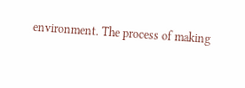environment. The process of making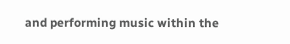and performing music within the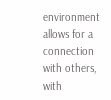environment allows for a connection with others, with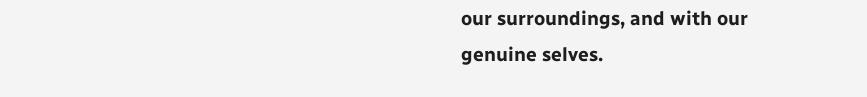our surroundings, and with our genuine selves.